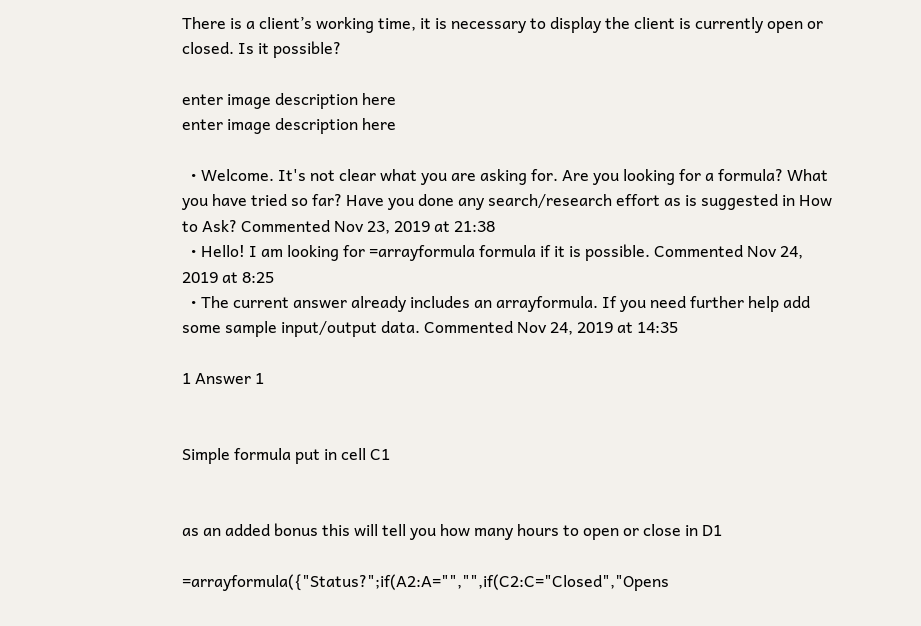There is a client’s working time, it is necessary to display the client is currently open or closed. Is it possible?

enter image description here
enter image description here

  • Welcome. It's not clear what you are asking for. Are you looking for a formula? What you have tried so far? Have you done any search/research effort as is suggested in How to Ask? Commented Nov 23, 2019 at 21:38
  • Hello! I am looking for =arrayformula formula if it is possible. Commented Nov 24, 2019 at 8:25
  • The current answer already includes an arrayformula. If you need further help add some sample input/output data. Commented Nov 24, 2019 at 14:35

1 Answer 1


Simple formula put in cell C1


as an added bonus this will tell you how many hours to open or close in D1

=arrayformula({"Status?";if(A2:A="","",if(C2:C="Closed","Opens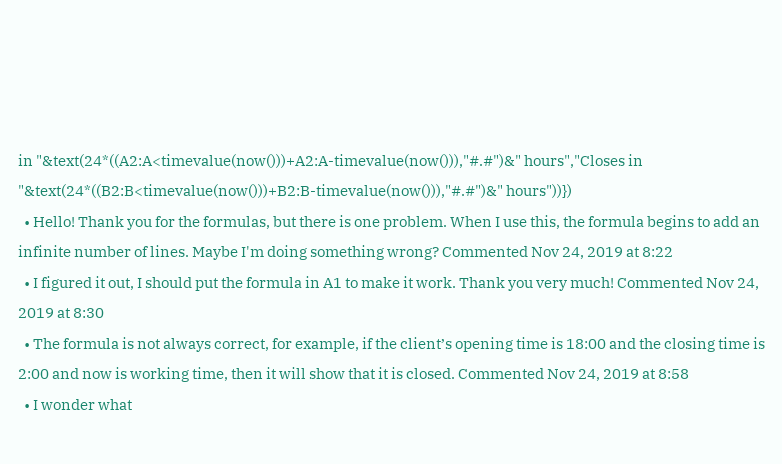in "&text(24*((A2:A<timevalue(now()))+A2:A-timevalue(now())),"#.#")&" hours","Closes in "&text(24*((B2:B<timevalue(now()))+B2:B-timevalue(now())),"#.#")&" hours"))})
  • Hello! Thank you for the formulas, but there is one problem. When I use this, the formula begins to add an infinite number of lines. Maybe I'm doing something wrong? Commented Nov 24, 2019 at 8:22
  • I figured it out, I should put the formula in A1 to make it work. Thank you very much! Commented Nov 24, 2019 at 8:30
  • The formula is not always correct, for example, if the client’s opening time is 18:00 and the closing time is 2:00 and now is working time, then it will show that it is closed. Commented Nov 24, 2019 at 8:58
  • I wonder what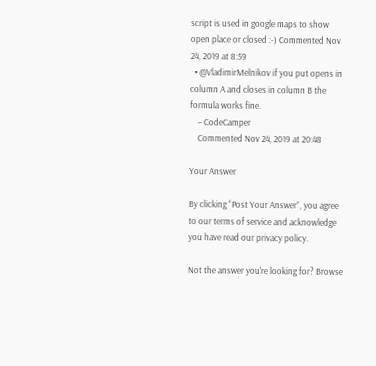script is used in google maps to show open place or closed :-) Commented Nov 24, 2019 at 8:59
  • @VladimirMelnikov if you put opens in column A and closes in column B the formula works fine.
    – CodeCamper
    Commented Nov 24, 2019 at 20:48

Your Answer

By clicking “Post Your Answer”, you agree to our terms of service and acknowledge you have read our privacy policy.

Not the answer you're looking for? Browse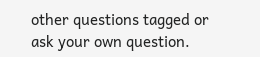other questions tagged or ask your own question.